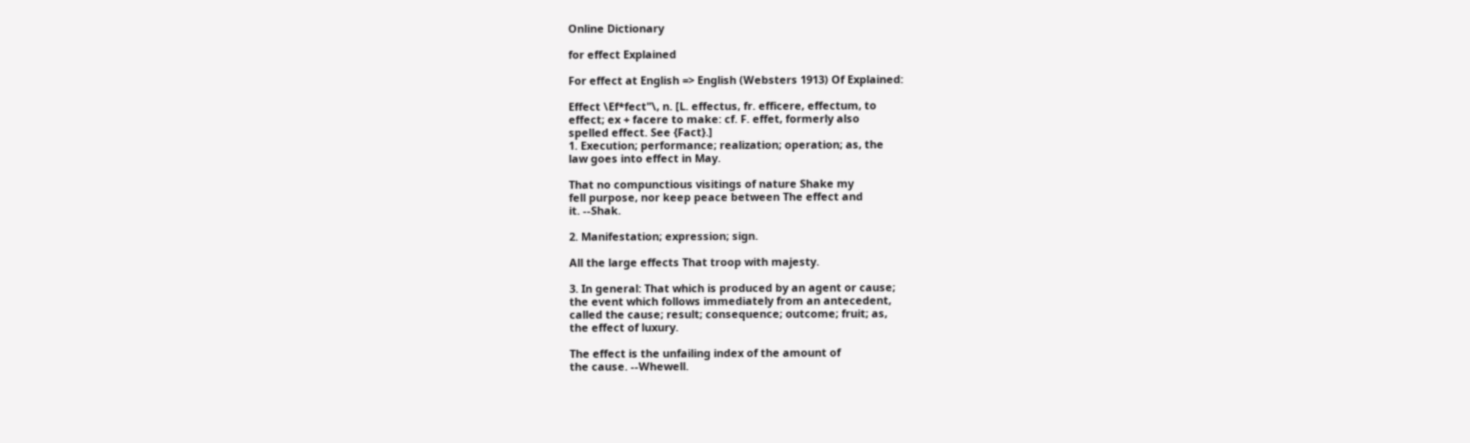Online Dictionary

for effect Explained

For effect at English => English (Websters 1913) Of Explained:

Effect \Ef*fect"\, n. [L. effectus, fr. efficere, effectum, to
effect; ex + facere to make: cf. F. effet, formerly also
spelled effect. See {Fact}.]
1. Execution; performance; realization; operation; as, the
law goes into effect in May.

That no compunctious visitings of nature Shake my
fell purpose, nor keep peace between The effect and
it. --Shak.

2. Manifestation; expression; sign.

All the large effects That troop with majesty.

3. In general: That which is produced by an agent or cause;
the event which follows immediately from an antecedent,
called the cause; result; consequence; outcome; fruit; as,
the effect of luxury.

The effect is the unfailing index of the amount of
the cause. --Whewell.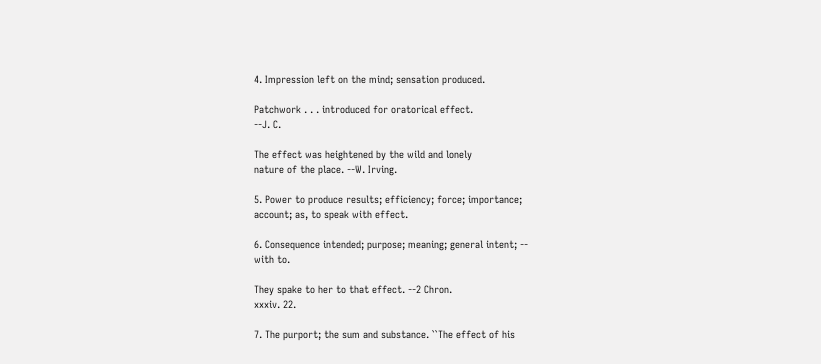4. Impression left on the mind; sensation produced.

Patchwork . . . introduced for oratorical effect.
--J. C.

The effect was heightened by the wild and lonely
nature of the place. --W. Irving.

5. Power to produce results; efficiency; force; importance;
account; as, to speak with effect.

6. Consequence intended; purpose; meaning; general intent; --
with to.

They spake to her to that effect. --2 Chron.
xxxiv. 22.

7. The purport; the sum and substance. ``The effect of his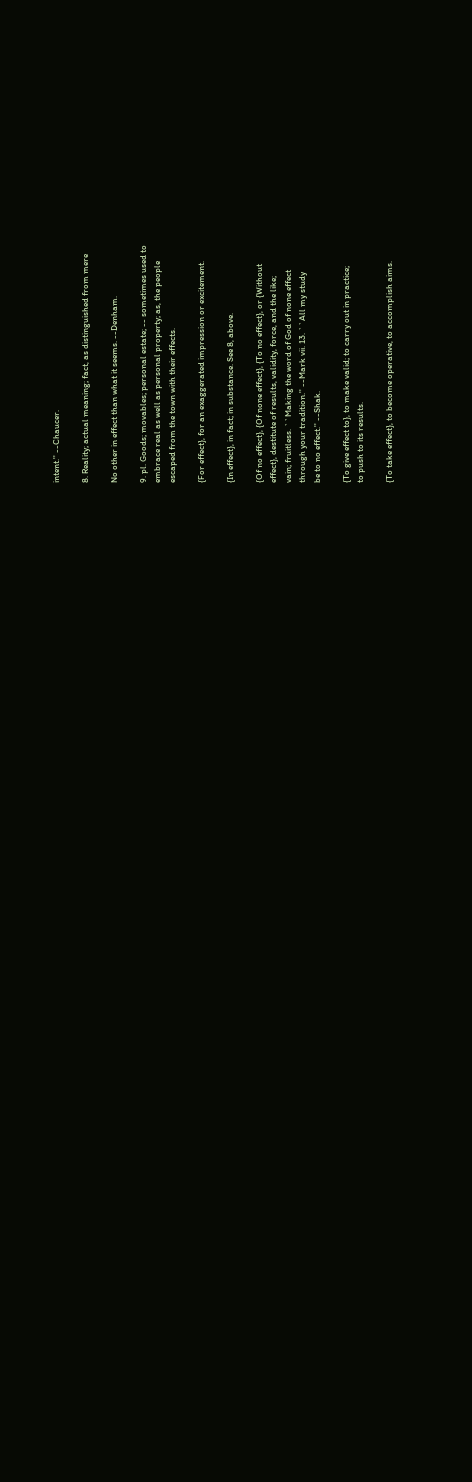intent.'' --Chaucer.

8. Reality; actual meaning; fact, as distinguished from mere

No other in effect than what it seems. --Denham.

9. pl. Goods; movables; personal estate; -- sometimes used to
embrace real as well as personal property; as, the people
escaped from the town with their effects.

{For effect}, for an exaggerated impression or excitement.

{In effect}, in fact; in substance. See 8, above.

{Of no effect}, {Of none effect}, {To no effect}, or {Without
effect}, destitute of results, validity, force, and the like;
vain; fruitless. ``Making the word of God of none effect
through your tradition.'' --Mark vii. 13. ``All my study
be to no effect.'' --Shak.

{To give effect to}, to make valid; to carry out in practice;
to push to its results.

{To take effect}, to become operative, to accomplish aims.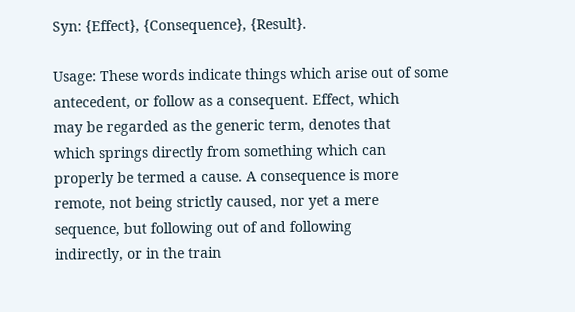Syn: {Effect}, {Consequence}, {Result}.

Usage: These words indicate things which arise out of some
antecedent, or follow as a consequent. Effect, which
may be regarded as the generic term, denotes that
which springs directly from something which can
properly be termed a cause. A consequence is more
remote, not being strictly caused, nor yet a mere
sequence, but following out of and following
indirectly, or in the train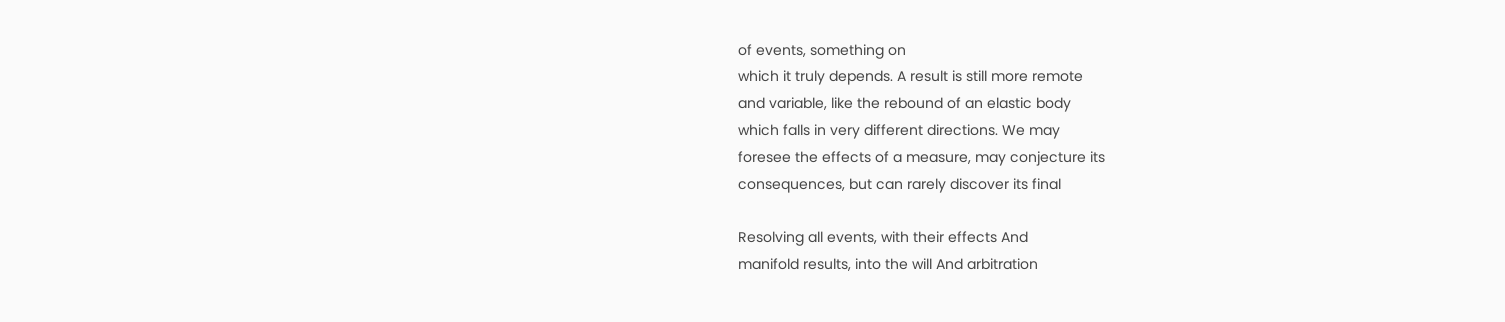of events, something on
which it truly depends. A result is still more remote
and variable, like the rebound of an elastic body
which falls in very different directions. We may
foresee the effects of a measure, may conjecture its
consequences, but can rarely discover its final

Resolving all events, with their effects And
manifold results, into the will And arbitration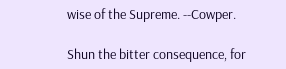wise of the Supreme. --Cowper.

Shun the bitter consequence, for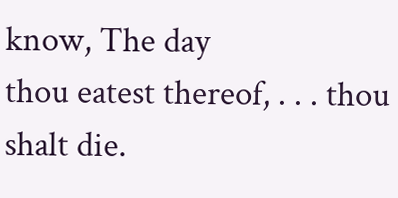know, The day
thou eatest thereof, . . . thou shalt die.